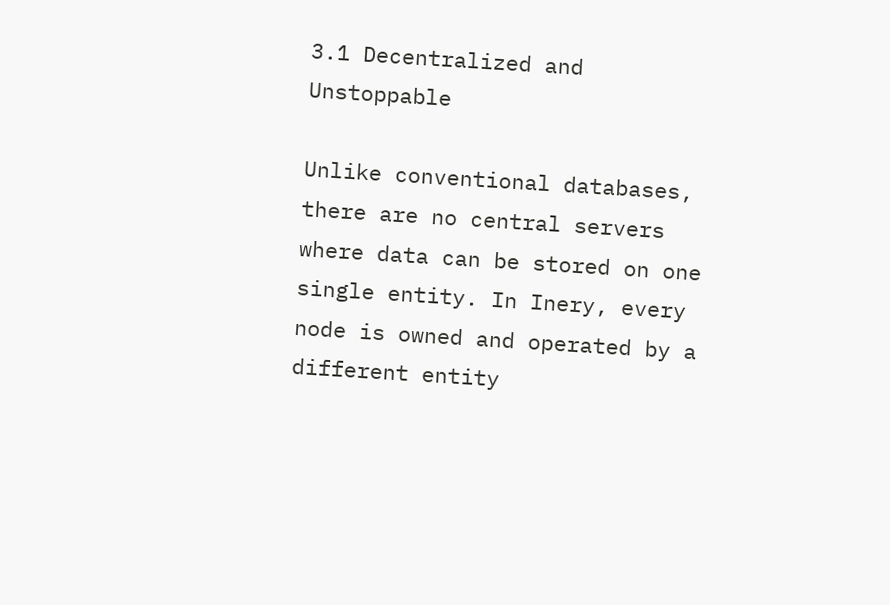3.1 Decentralized and Unstoppable

Unlike conventional databases, there are no central servers where data can be stored on one single entity. In Inery, every node is owned and operated by a different entity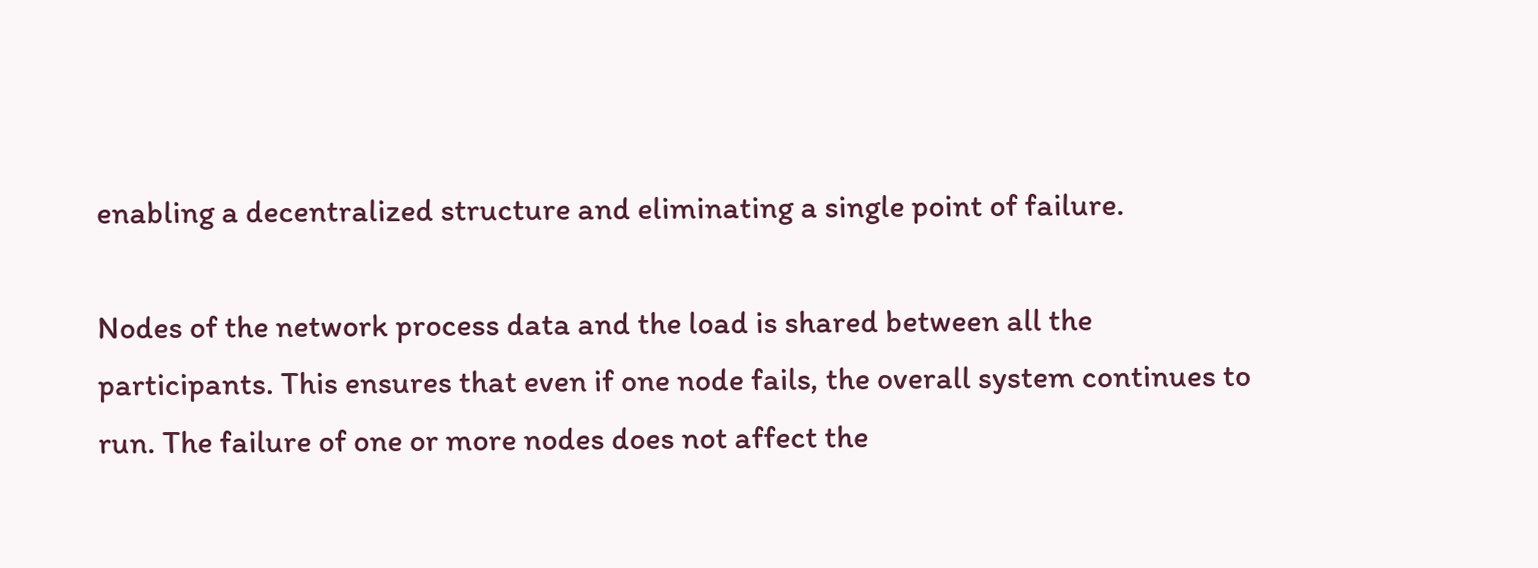enabling a decentralized structure and eliminating a single point of failure.

Nodes of the network process data and the load is shared between all the participants. This ensures that even if one node fails, the overall system continues to run. The failure of one or more nodes does not affect the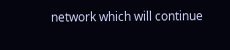network which will continue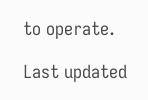to operate.

Last updated